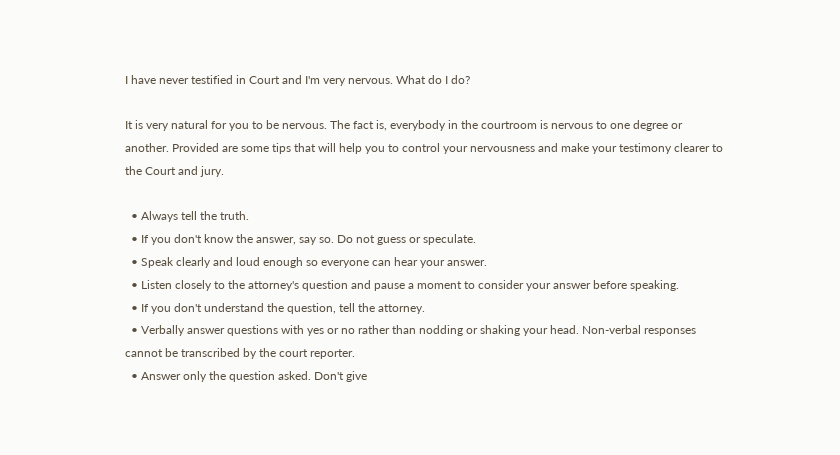I have never testified in Court and I'm very nervous. What do I do?

It is very natural for you to be nervous. The fact is, everybody in the courtroom is nervous to one degree or another. Provided are some tips that will help you to control your nervousness and make your testimony clearer to the Court and jury.

  • Always tell the truth.
  • If you don't know the answer, say so. Do not guess or speculate.
  • Speak clearly and loud enough so everyone can hear your answer.
  • Listen closely to the attorney's question and pause a moment to consider your answer before speaking.
  • If you don't understand the question, tell the attorney.
  • Verbally answer questions with yes or no rather than nodding or shaking your head. Non-verbal responses cannot be transcribed by the court reporter.
  • Answer only the question asked. Don't give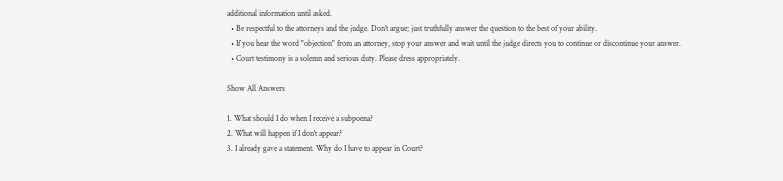additional information until asked.
  • Be respectful to the attorneys and the judge. Don't argue; just truthfully answer the question to the best of your ability.
  • If you hear the word "objection" from an attorney, stop your answer and wait until the judge directs you to continue or discontinue your answer.
  • Court testimony is a solemn and serious duty. Please dress appropriately.

Show All Answers

1. What should I do when I receive a subpoena?
2. What will happen if I don't appear?
3. I already gave a statement. Why do I have to appear in Court?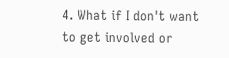4. What if I don't want to get involved or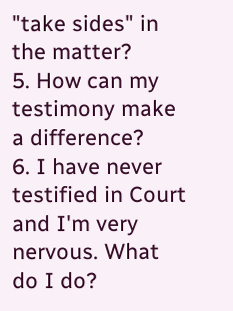"take sides" in the matter?
5. How can my testimony make a difference?
6. I have never testified in Court and I'm very nervous. What do I do?